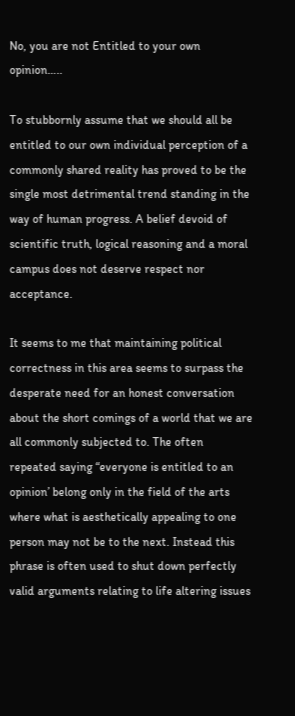No, you are not Entitled to your own opinion…..

To stubbornly assume that we should all be entitled to our own individual perception of a commonly shared reality has proved to be the single most detrimental trend standing in the way of human progress. A belief devoid of scientific truth, logical reasoning and a moral campus does not deserve respect nor acceptance.

It seems to me that maintaining political correctness in this area seems to surpass the desperate need for an honest conversation about the short comings of a world that we are all commonly subjected to. The often repeated saying “everyone is entitled to an opinion’ belong only in the field of the arts where what is aesthetically appealing to one person may not be to the next. Instead this phrase is often used to shut down perfectly valid arguments relating to life altering issues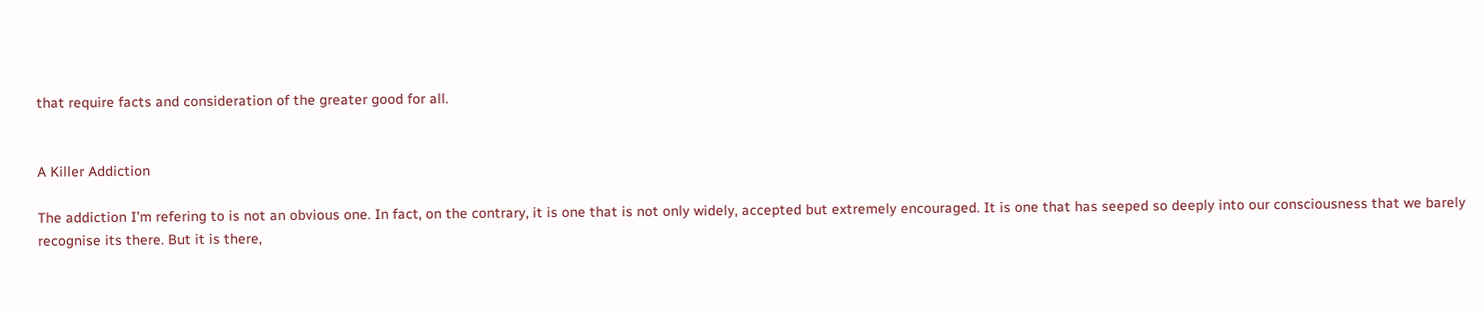that require facts and consideration of the greater good for all.


A Killer Addiction

The addiction I’m refering to is not an obvious one. In fact, on the contrary, it is one that is not only widely, accepted but extremely encouraged. It is one that has seeped so deeply into our consciousness that we barely recognise its there. But it is there,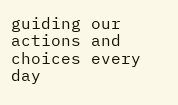guiding our actions and choices every day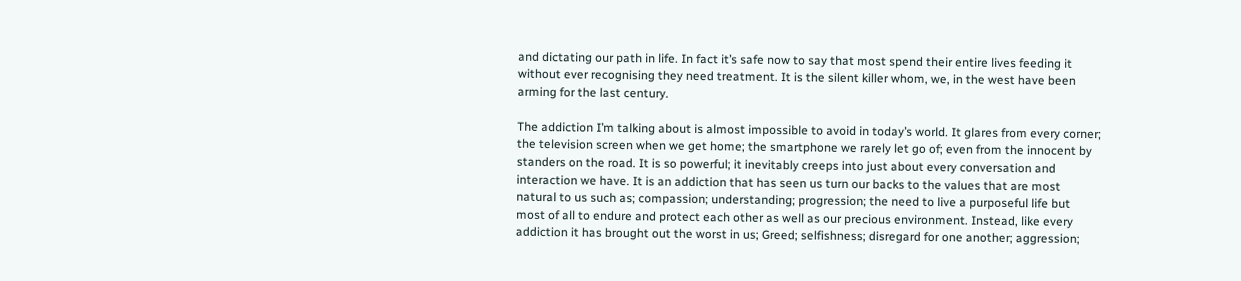and dictating our path in life. In fact it’s safe now to say that most spend their entire lives feeding it without ever recognising they need treatment. It is the silent killer whom, we, in the west have been arming for the last century.

The addiction I’m talking about is almost impossible to avoid in today’s world. It glares from every corner; the television screen when we get home; the smartphone we rarely let go of; even from the innocent by standers on the road. It is so powerful; it inevitably creeps into just about every conversation and interaction we have. It is an addiction that has seen us turn our backs to the values that are most natural to us such as; compassion; understanding; progression; the need to live a purposeful life but most of all to endure and protect each other as well as our precious environment. Instead, like every addiction it has brought out the worst in us; Greed; selfishness; disregard for one another; aggression;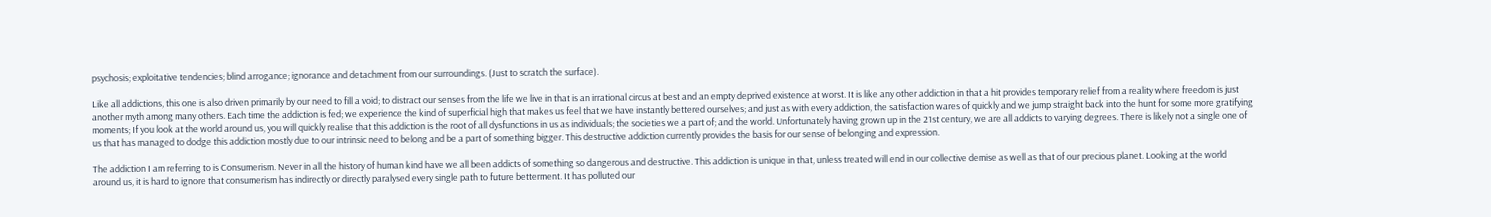psychosis; exploitative tendencies; blind arrogance; ignorance and detachment from our surroundings. (Just to scratch the surface).

Like all addictions, this one is also driven primarily by our need to fill a void; to distract our senses from the life we live in that is an irrational circus at best and an empty deprived existence at worst. It is like any other addiction in that a hit provides temporary relief from a reality where freedom is just another myth among many others. Each time the addiction is fed; we experience the kind of superficial high that makes us feel that we have instantly bettered ourselves; and just as with every addiction, the satisfaction wares of quickly and we jump straight back into the hunt for some more gratifying moments; If you look at the world around us, you will quickly realise that this addiction is the root of all dysfunctions in us as individuals; the societies we a part of; and the world. Unfortunately having grown up in the 21st century, we are all addicts to varying degrees. There is likely not a single one of us that has managed to dodge this addiction mostly due to our intrinsic need to belong and be a part of something bigger. This destructive addiction currently provides the basis for our sense of belonging and expression.

The addiction I am referring to is Consumerism. Never in all the history of human kind have we all been addicts of something so dangerous and destructive. This addiction is unique in that, unless treated will end in our collective demise as well as that of our precious planet. Looking at the world around us, it is hard to ignore that consumerism has indirectly or directly paralysed every single path to future betterment. It has polluted our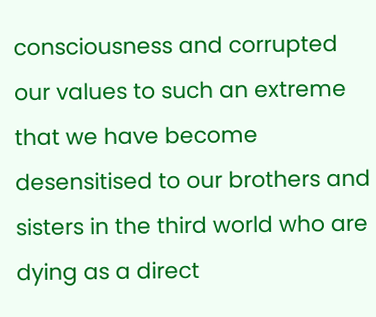consciousness and corrupted our values to such an extreme that we have become desensitised to our brothers and sisters in the third world who are dying as a direct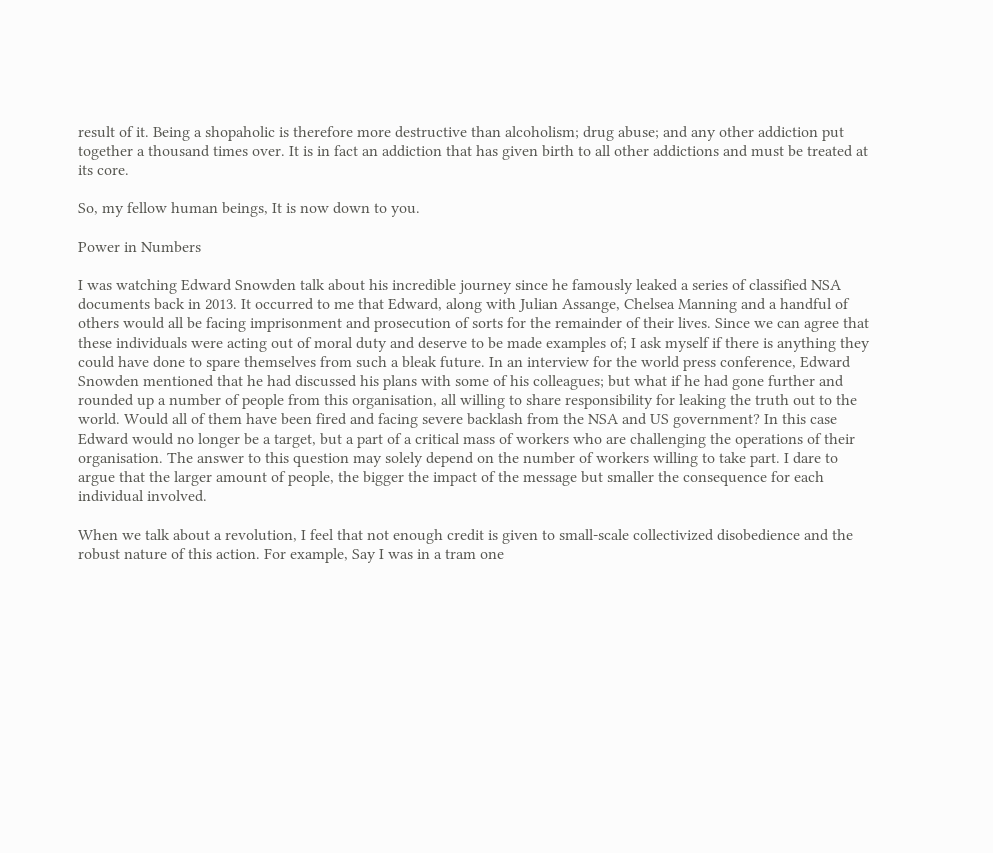result of it. Being a shopaholic is therefore more destructive than alcoholism; drug abuse; and any other addiction put together a thousand times over. It is in fact an addiction that has given birth to all other addictions and must be treated at its core.

So, my fellow human beings, It is now down to you.

Power in Numbers

I was watching Edward Snowden talk about his incredible journey since he famously leaked a series of classified NSA documents back in 2013. It occurred to me that Edward, along with Julian Assange, Chelsea Manning and a handful of others would all be facing imprisonment and prosecution of sorts for the remainder of their lives. Since we can agree that these individuals were acting out of moral duty and deserve to be made examples of; I ask myself if there is anything they could have done to spare themselves from such a bleak future. In an interview for the world press conference, Edward Snowden mentioned that he had discussed his plans with some of his colleagues; but what if he had gone further and rounded up a number of people from this organisation, all willing to share responsibility for leaking the truth out to the world. Would all of them have been fired and facing severe backlash from the NSA and US government? In this case Edward would no longer be a target, but a part of a critical mass of workers who are challenging the operations of their organisation. The answer to this question may solely depend on the number of workers willing to take part. I dare to argue that the larger amount of people, the bigger the impact of the message but smaller the consequence for each individual involved.

When we talk about a revolution, I feel that not enough credit is given to small-scale collectivized disobedience and the robust nature of this action. For example, Say I was in a tram one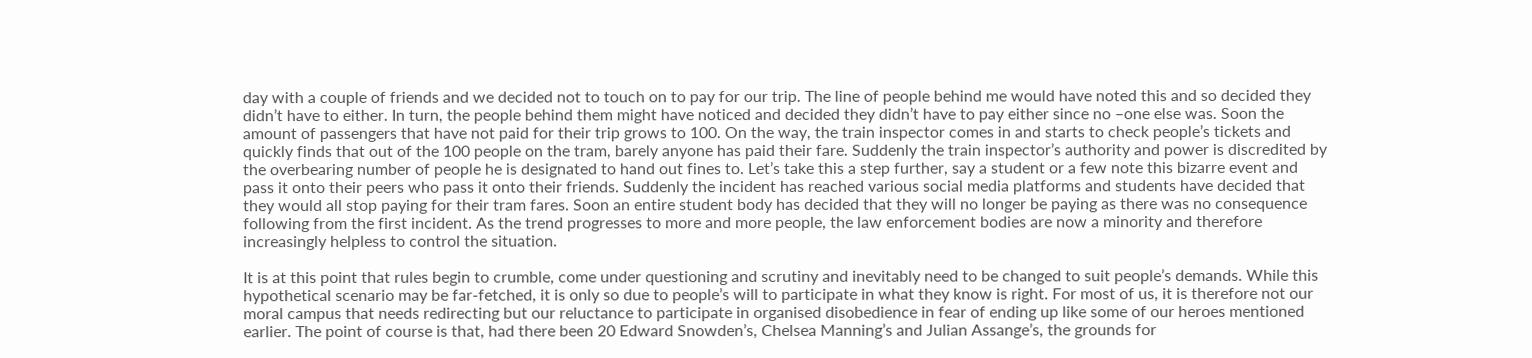day with a couple of friends and we decided not to touch on to pay for our trip. The line of people behind me would have noted this and so decided they didn’t have to either. In turn, the people behind them might have noticed and decided they didn’t have to pay either since no –one else was. Soon the amount of passengers that have not paid for their trip grows to 100. On the way, the train inspector comes in and starts to check people’s tickets and quickly finds that out of the 100 people on the tram, barely anyone has paid their fare. Suddenly the train inspector’s authority and power is discredited by the overbearing number of people he is designated to hand out fines to. Let’s take this a step further, say a student or a few note this bizarre event and pass it onto their peers who pass it onto their friends. Suddenly the incident has reached various social media platforms and students have decided that they would all stop paying for their tram fares. Soon an entire student body has decided that they will no longer be paying as there was no consequence following from the first incident. As the trend progresses to more and more people, the law enforcement bodies are now a minority and therefore increasingly helpless to control the situation.

It is at this point that rules begin to crumble, come under questioning and scrutiny and inevitably need to be changed to suit people’s demands. While this hypothetical scenario may be far-fetched, it is only so due to people’s will to participate in what they know is right. For most of us, it is therefore not our moral campus that needs redirecting but our reluctance to participate in organised disobedience in fear of ending up like some of our heroes mentioned earlier. The point of course is that, had there been 20 Edward Snowden’s, Chelsea Manning’s and Julian Assange’s, the grounds for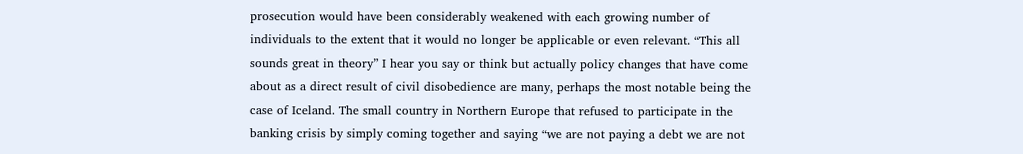prosecution would have been considerably weakened with each growing number of individuals to the extent that it would no longer be applicable or even relevant. “This all sounds great in theory” I hear you say or think but actually policy changes that have come about as a direct result of civil disobedience are many, perhaps the most notable being the case of Iceland. The small country in Northern Europe that refused to participate in the banking crisis by simply coming together and saying “we are not paying a debt we are not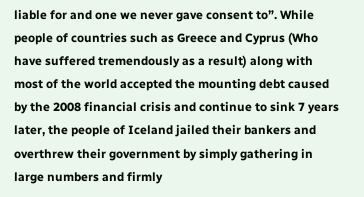liable for and one we never gave consent to”. While people of countries such as Greece and Cyprus (Who have suffered tremendously as a result) along with most of the world accepted the mounting debt caused by the 2008 financial crisis and continue to sink 7 years later, the people of Iceland jailed their bankers and overthrew their government by simply gathering in large numbers and firmly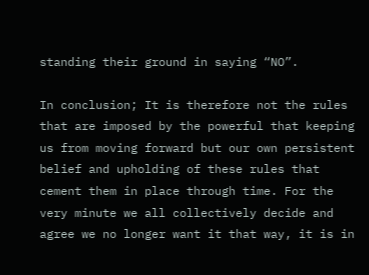standing their ground in saying “NO”.

In conclusion; It is therefore not the rules that are imposed by the powerful that keeping us from moving forward but our own persistent belief and upholding of these rules that cement them in place through time. For the very minute we all collectively decide and agree we no longer want it that way, it is in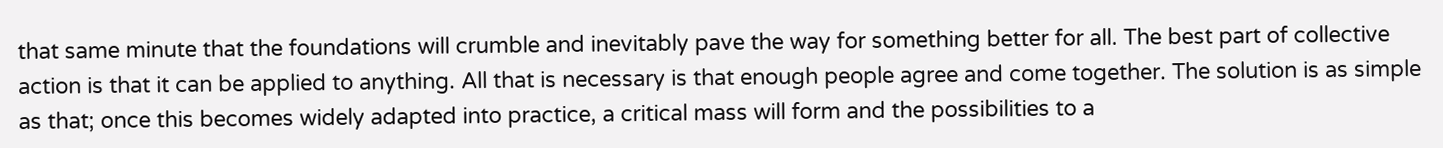that same minute that the foundations will crumble and inevitably pave the way for something better for all. The best part of collective action is that it can be applied to anything. All that is necessary is that enough people agree and come together. The solution is as simple as that; once this becomes widely adapted into practice, a critical mass will form and the possibilities to a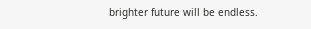brighter future will be endless.